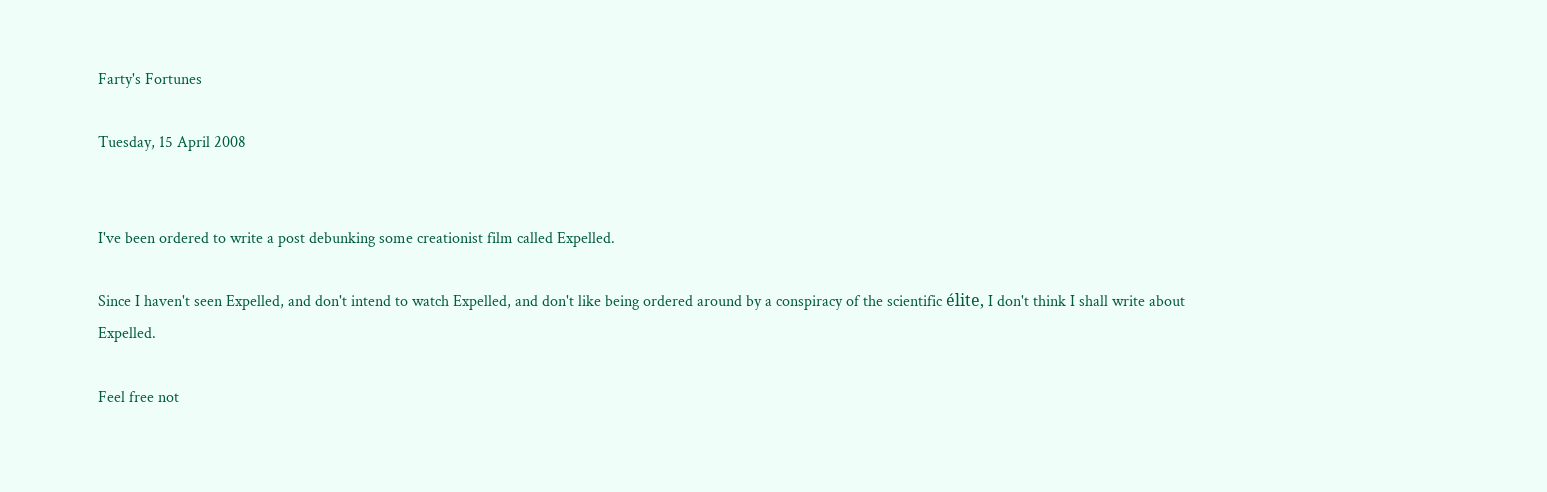Farty's Fortunes

Tuesday, 15 April 2008


I've been ordered to write a post debunking some creationist film called Expelled.

Since I haven't seen Expelled, and don't intend to watch Expelled, and don't like being ordered around by a conspiracy of the scientific élite, I don't think I shall write about Expelled.

Feel free not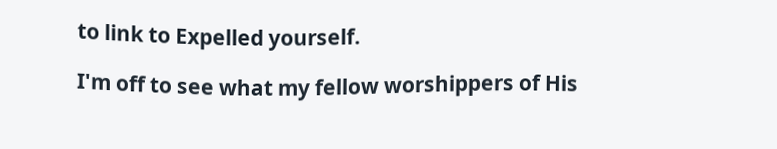to link to Expelled yourself.

I'm off to see what my fellow worshippers of His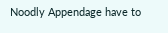Noodly Appendage have to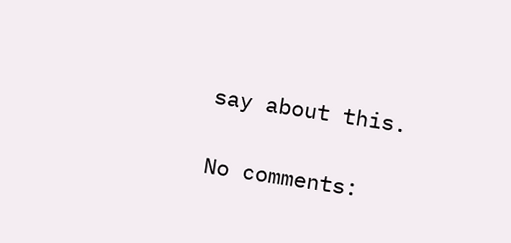say about this.

No comments: